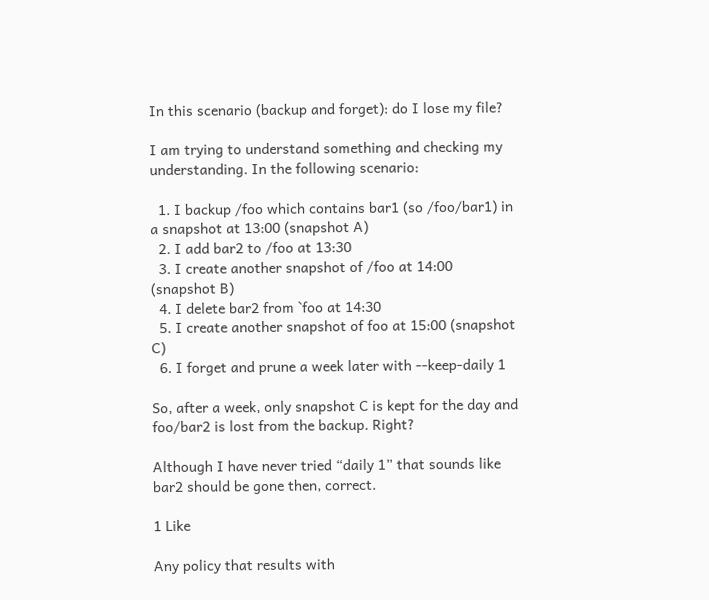In this scenario (backup and forget): do I lose my file?

I am trying to understand something and checking my understanding. In the following scenario:

  1. I backup /foo which contains bar1 (so /foo/bar1) in a snapshot at 13:00 (snapshot A)
  2. I add bar2 to /foo at 13:30
  3. I create another snapshot of /foo at 14:00 (snapshot B)
  4. I delete bar2 from `foo at 14:30
  5. I create another snapshot of foo at 15:00 (snapshot C)
  6. I forget and prune a week later with --keep-daily 1

So, after a week, only snapshot C is kept for the day and foo/bar2 is lost from the backup. Right?

Although I have never tried “daily 1” that sounds like bar2 should be gone then, correct.

1 Like

Any policy that results with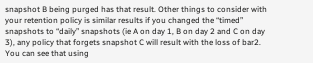snapshot B being purged has that result. Other things to consider with your retention policy is similar results if you changed the “timed” snapshots to “daily” snapshots (ie A on day 1, B on day 2 and C on day 3), any policy that forgets snapshot C will result with the loss of bar2. You can see that using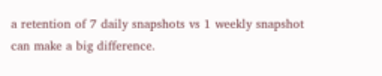a retention of 7 daily snapshots vs 1 weekly snapshot can make a big difference.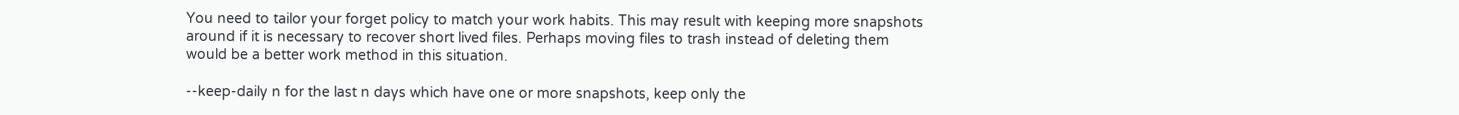You need to tailor your forget policy to match your work habits. This may result with keeping more snapshots around if it is necessary to recover short lived files. Perhaps moving files to trash instead of deleting them would be a better work method in this situation.

--keep-daily n for the last n days which have one or more snapshots, keep only the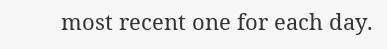most recent one for each day.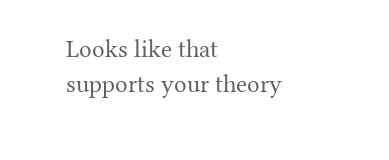Looks like that supports your theory